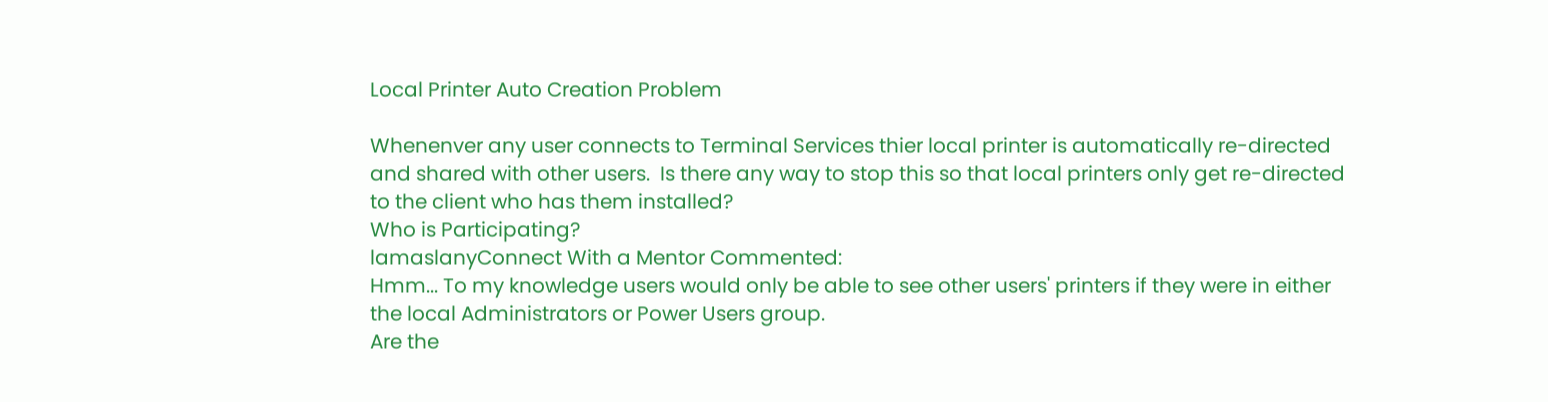Local Printer Auto Creation Problem

Whenenver any user connects to Terminal Services thier local printer is automatically re-directed and shared with other users.  Is there any way to stop this so that local printers only get re-directed to the client who has them installed?
Who is Participating?
lamaslanyConnect With a Mentor Commented:
Hmm... To my knowledge users would only be able to see other users' printers if they were in either the local Administrators or Power Users group.
Are the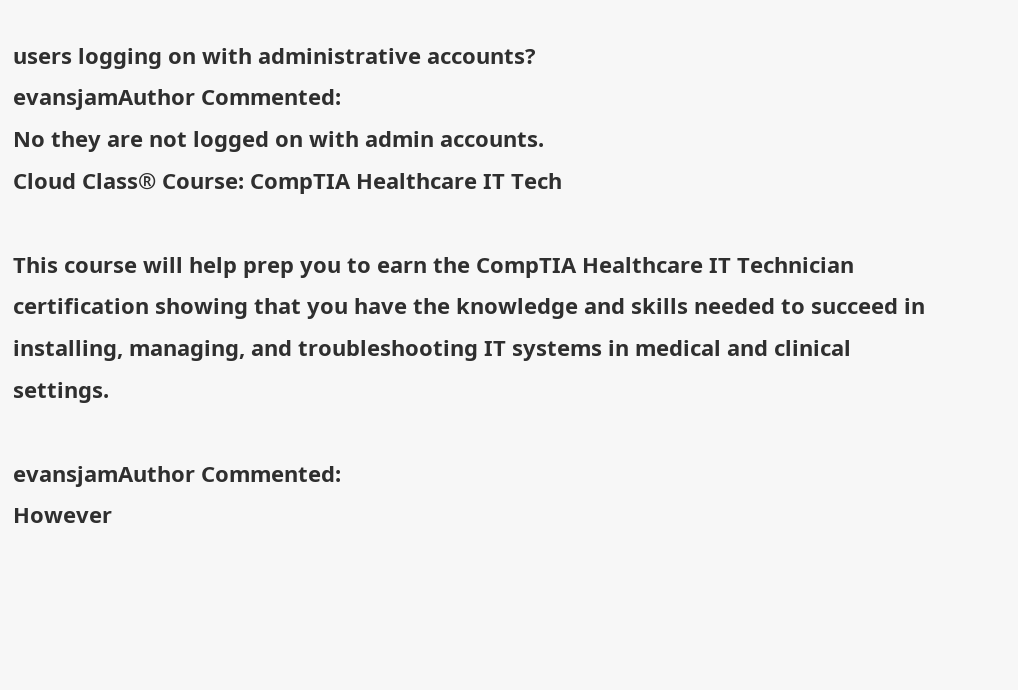users logging on with administrative accounts?
evansjamAuthor Commented:
No they are not logged on with admin accounts.
Cloud Class® Course: CompTIA Healthcare IT Tech

This course will help prep you to earn the CompTIA Healthcare IT Technician certification showing that you have the knowledge and skills needed to succeed in installing, managing, and troubleshooting IT systems in medical and clinical settings.

evansjamAuthor Commented:
However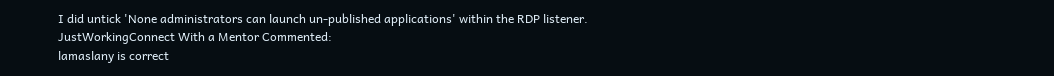I did untick 'None administrators can launch un-published applications' within the RDP listener.
JustWorkingConnect With a Mentor Commented:
lamaslany is correct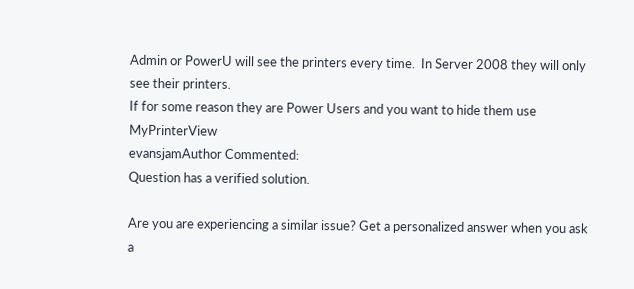Admin or PowerU will see the printers every time.  In Server 2008 they will only see their printers.
If for some reason they are Power Users and you want to hide them use MyPrinterView
evansjamAuthor Commented:
Question has a verified solution.

Are you are experiencing a similar issue? Get a personalized answer when you ask a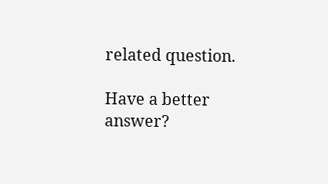related question.

Have a better answer?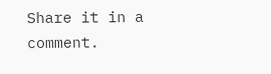Share it in a comment.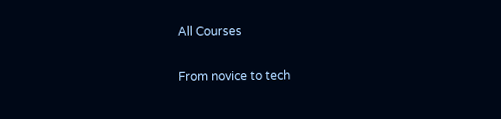All Courses

From novice to tech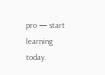pro — start learning today.